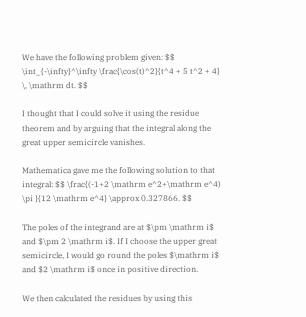We have the following problem given: $$ \int_{-\infty}^\infty \frac{\cos(t)^2}{t^4 + 5 t^2 + 4} \, \mathrm dt. $$

I thought that I could solve it using the residue theorem and by arguing that the integral along the great upper semicircle vanishes.

Mathematica gave me the following solution to that integral: $$ \frac{(-1+2 \mathrm e^2+\mathrm e^4) \pi }{12 \mathrm e^4} \approx 0.327866. $$

The poles of the integrand are at $\pm \mathrm i$ and $\pm 2 \mathrm i$. If I choose the upper great semicircle, I would go round the poles $\mathrm i$ and $2 \mathrm i$ once in positive direction.

We then calculated the residues by using this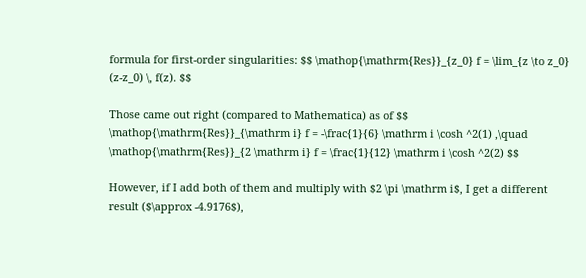formula for first-order singularities: $$ \mathop{\mathrm{Res}}_{z_0} f = \lim_{z \to z_0} (z-z_0) \, f(z). $$

Those came out right (compared to Mathematica) as of $$ \mathop{\mathrm{Res}}_{\mathrm i} f = -\frac{1}{6} \mathrm i \cosh ^2(1) ,\quad \mathop{\mathrm{Res}}_{2 \mathrm i} f = \frac{1}{12} \mathrm i \cosh ^2(2) $$

However, if I add both of them and multiply with $2 \pi \mathrm i$, I get a different result ($\approx -4.9176$),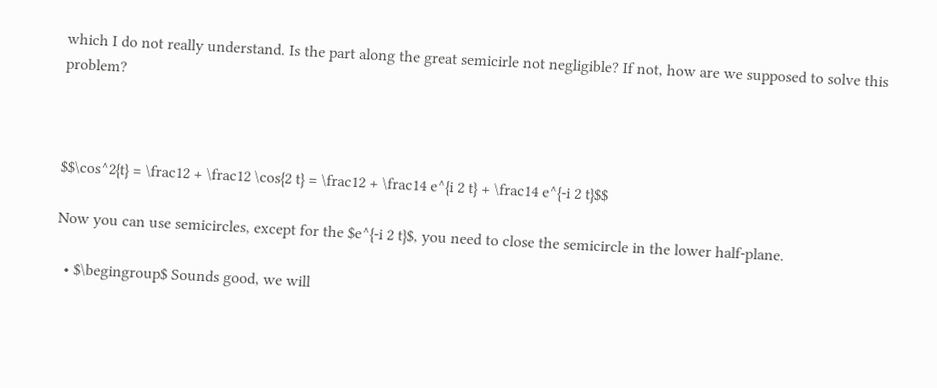which I do not really understand. Is the part along the great semicirle not negligible? If not, how are we supposed to solve this problem?



$$\cos^2{t} = \frac12 + \frac12 \cos{2 t} = \frac12 + \frac14 e^{i 2 t} + \frac14 e^{-i 2 t}$$

Now you can use semicircles, except for the $e^{-i 2 t}$, you need to close the semicircle in the lower half-plane.

  • $\begingroup$ Sounds good, we will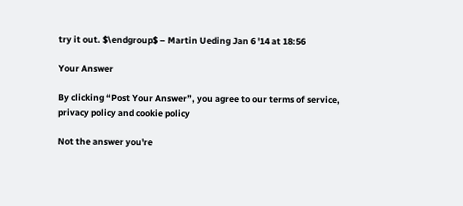try it out. $\endgroup$ – Martin Ueding Jan 6 '14 at 18:56

Your Answer

By clicking “Post Your Answer”, you agree to our terms of service, privacy policy and cookie policy

Not the answer you're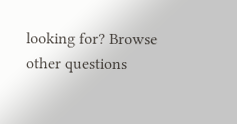looking for? Browse other questions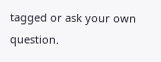tagged or ask your own question.